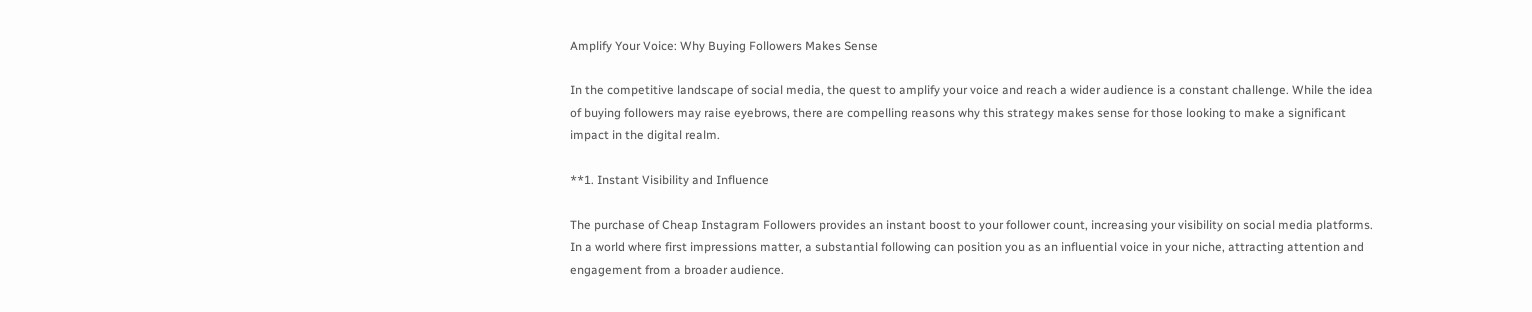Amplify Your Voice: Why Buying Followers Makes Sense

In the competitive landscape of social media, the quest to amplify your voice and reach a wider audience is a constant challenge. While the idea of buying followers may raise eyebrows, there are compelling reasons why this strategy makes sense for those looking to make a significant impact in the digital realm.

**1. Instant Visibility and Influence

The purchase of Cheap Instagram Followers provides an instant boost to your follower count, increasing your visibility on social media platforms. In a world where first impressions matter, a substantial following can position you as an influential voice in your niche, attracting attention and engagement from a broader audience.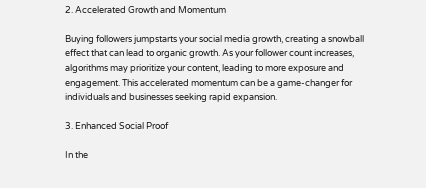2. Accelerated Growth and Momentum

Buying followers jumpstarts your social media growth, creating a snowball effect that can lead to organic growth. As your follower count increases, algorithms may prioritize your content, leading to more exposure and engagement. This accelerated momentum can be a game-changer for individuals and businesses seeking rapid expansion.

3. Enhanced Social Proof

In the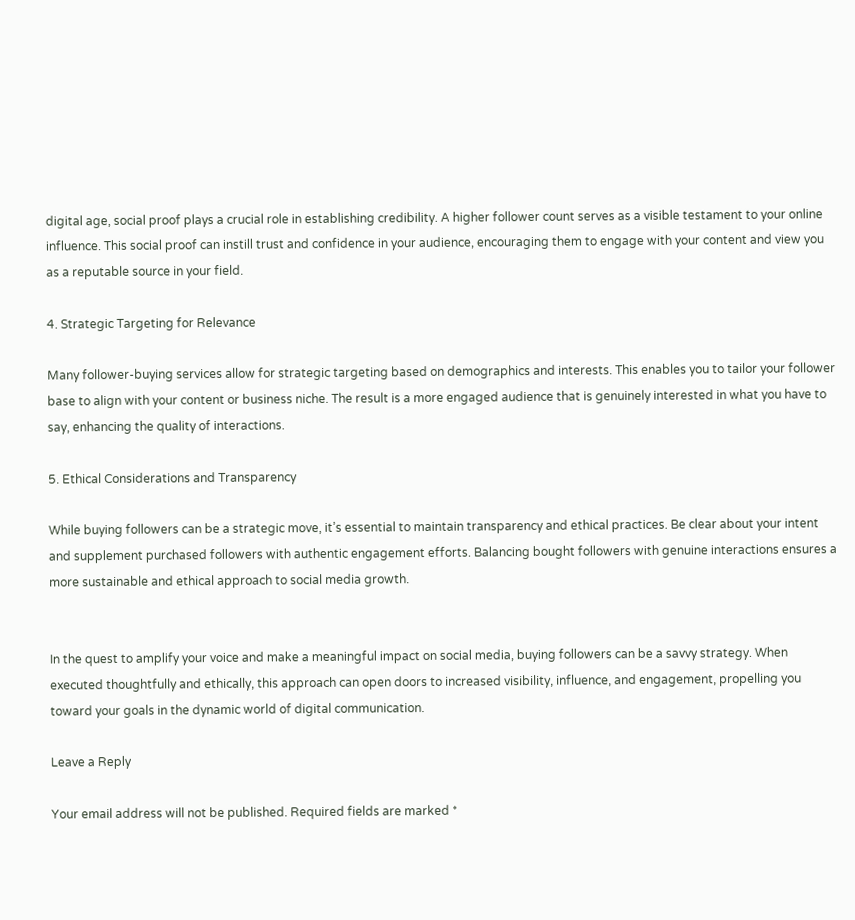digital age, social proof plays a crucial role in establishing credibility. A higher follower count serves as a visible testament to your online influence. This social proof can instill trust and confidence in your audience, encouraging them to engage with your content and view you as a reputable source in your field.

4. Strategic Targeting for Relevance

Many follower-buying services allow for strategic targeting based on demographics and interests. This enables you to tailor your follower base to align with your content or business niche. The result is a more engaged audience that is genuinely interested in what you have to say, enhancing the quality of interactions.

5. Ethical Considerations and Transparency

While buying followers can be a strategic move, it’s essential to maintain transparency and ethical practices. Be clear about your intent and supplement purchased followers with authentic engagement efforts. Balancing bought followers with genuine interactions ensures a more sustainable and ethical approach to social media growth.


In the quest to amplify your voice and make a meaningful impact on social media, buying followers can be a savvy strategy. When executed thoughtfully and ethically, this approach can open doors to increased visibility, influence, and engagement, propelling you toward your goals in the dynamic world of digital communication.

Leave a Reply

Your email address will not be published. Required fields are marked *